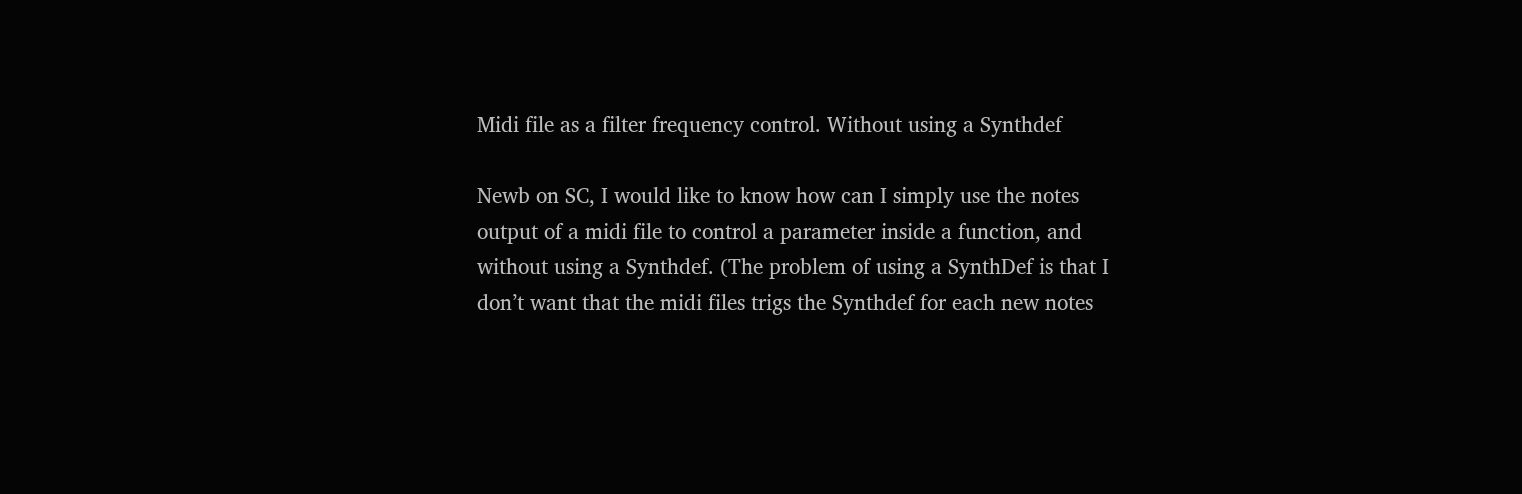Midi file as a filter frequency control. Without using a Synthdef

Newb on SC, I would like to know how can I simply use the notes output of a midi file to control a parameter inside a function, and without using a Synthdef. (The problem of using a SynthDef is that I don’t want that the midi files trigs the Synthdef for each new notes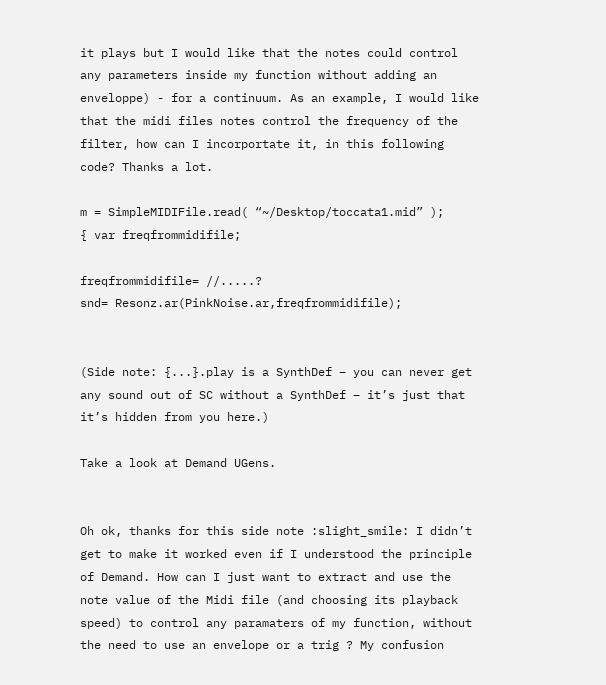it plays but I would like that the notes could control any parameters inside my function without adding an enveloppe) - for a continuum. As an example, I would like that the midi files notes control the frequency of the filter, how can I incorportate it, in this following code? Thanks a lot.

m = SimpleMIDIFile.read( “~/Desktop/toccata1.mid” );
{ var freqfrommidifile;

freqfrommidifile= //.....?
snd= Resonz.ar(PinkNoise.ar,freqfrommidifile);


(Side note: {...}.play is a SynthDef – you can never get any sound out of SC without a SynthDef – it’s just that it’s hidden from you here.)

Take a look at Demand UGens.


Oh ok, thanks for this side note :slight_smile: I didn’t get to make it worked even if I understood the principle of Demand. How can I just want to extract and use the note value of the Midi file (and choosing its playback speed) to control any paramaters of my function, without the need to use an envelope or a trig ? My confusion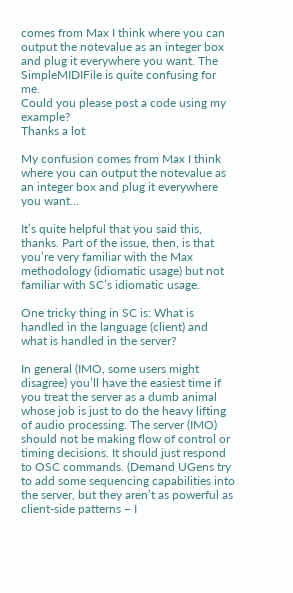comes from Max I think where you can output the notevalue as an integer box and plug it everywhere you want. The SimpleMIDIFile is quite confusing for me.
Could you please post a code using my example?
Thanks a lot

My confusion comes from Max I think where you can output the notevalue as an integer box and plug it everywhere you want…

It’s quite helpful that you said this, thanks. Part of the issue, then, is that you’re very familiar with the Max methodology (idiomatic usage) but not familiar with SC’s idiomatic usage.

One tricky thing in SC is: What is handled in the language (client) and what is handled in the server?

In general (IMO, some users might disagree) you’ll have the easiest time if you treat the server as a dumb animal whose job is just to do the heavy lifting of audio processing. The server (IMO) should not be making flow of control or timing decisions. It should just respond to OSC commands. (Demand UGens try to add some sequencing capabilities into the server, but they aren’t as powerful as client-side patterns – I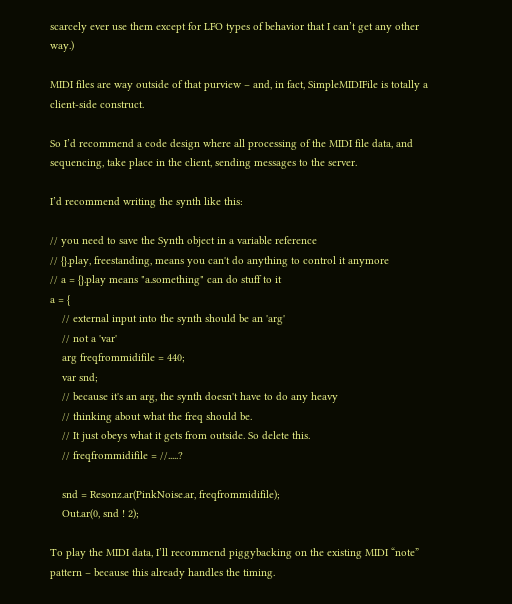scarcely ever use them except for LFO types of behavior that I can’t get any other way.)

MIDI files are way outside of that purview – and, in fact, SimpleMIDIFile is totally a client-side construct.

So I’d recommend a code design where all processing of the MIDI file data, and sequencing, take place in the client, sending messages to the server.

I’d recommend writing the synth like this:

// you need to save the Synth object in a variable reference
// {}.play, freestanding, means you can't do anything to control it anymore
// a = {}.play means "a.something" can do stuff to it
a = {
    // external input into the synth should be an 'arg'
    // not a 'var'
    arg freqfrommidifile = 440;
    var snd;
    // because it's an arg, the synth doesn't have to do any heavy
    // thinking about what the freq should be.
    // It just obeys what it gets from outside. So delete this.
    // freqfrommidifile = //.....?

    snd = Resonz.ar(PinkNoise.ar, freqfrommidifile);
    Out.ar(0, snd ! 2);

To play the MIDI data, I’ll recommend piggybacking on the existing MIDI “note” pattern – because this already handles the timing.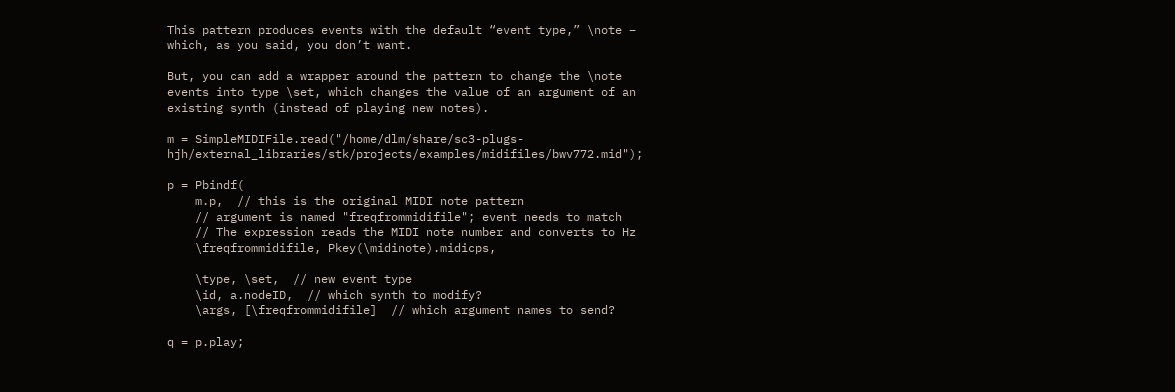This pattern produces events with the default “event type,” \note – which, as you said, you don’t want.

But, you can add a wrapper around the pattern to change the \note events into type \set, which changes the value of an argument of an existing synth (instead of playing new notes).

m = SimpleMIDIFile.read("/home/dlm/share/sc3-plugs-hjh/external_libraries/stk/projects/examples/midifiles/bwv772.mid");

p = Pbindf(
    m.p,  // this is the original MIDI note pattern
    // argument is named "freqfrommidifile"; event needs to match
    // The expression reads the MIDI note number and converts to Hz
    \freqfrommidifile, Pkey(\midinote).midicps,

    \type, \set,  // new event type
    \id, a.nodeID,  // which synth to modify?
    \args, [\freqfrommidifile]  // which argument names to send?

q = p.play;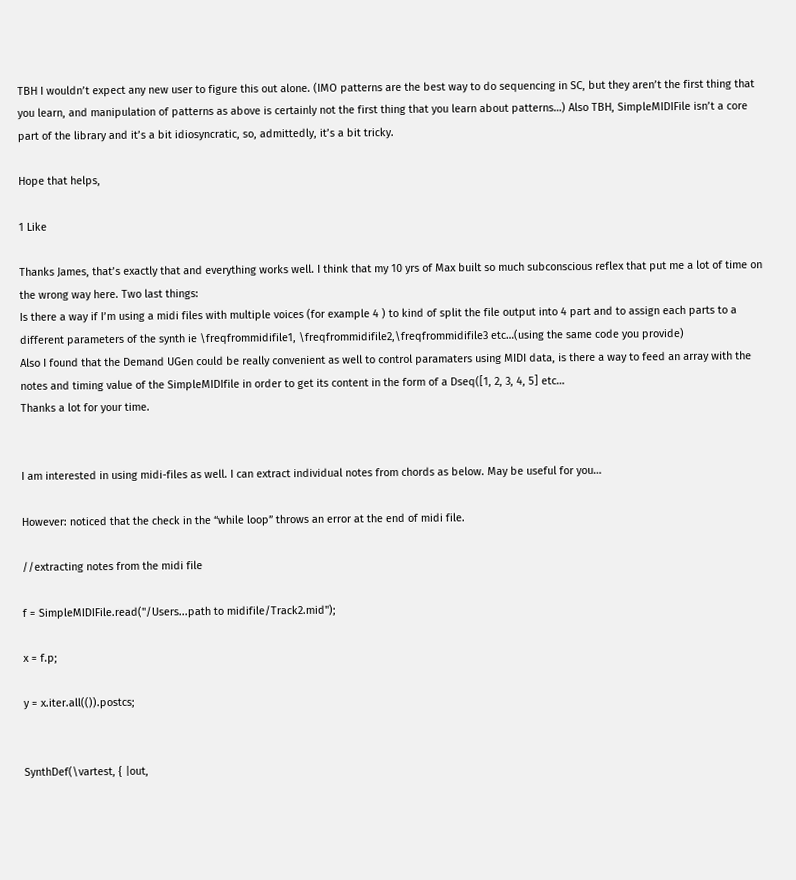TBH I wouldn’t expect any new user to figure this out alone. (IMO patterns are the best way to do sequencing in SC, but they aren’t the first thing that you learn, and manipulation of patterns as above is certainly not the first thing that you learn about patterns…) Also TBH, SimpleMIDIFile isn’t a core part of the library and it’s a bit idiosyncratic, so, admittedly, it’s a bit tricky.

Hope that helps,

1 Like

Thanks James, that’s exactly that and everything works well. I think that my 10 yrs of Max built so much subconscious reflex that put me a lot of time on the wrong way here. Two last things:
Is there a way if I’m using a midi files with multiple voices (for example 4 ) to kind of split the file output into 4 part and to assign each parts to a different parameters of the synth ie \freqfrommidifile1, \freqfrommidifile2,\freqfrommidifile3 etc…(using the same code you provide)
Also I found that the Demand UGen could be really convenient as well to control paramaters using MIDI data, is there a way to feed an array with the notes and timing value of the SimpleMIDIfile in order to get its content in the form of a Dseq([1, 2, 3, 4, 5] etc…
Thanks a lot for your time.


I am interested in using midi-files as well. I can extract individual notes from chords as below. May be useful for you…

However: noticed that the check in the “while loop” throws an error at the end of midi file.

//extracting notes from the midi file

f = SimpleMIDIFile.read("/Users...path to midifile/Track2.mid");

x = f.p;

y = x.iter.all(()).postcs;


SynthDef(\vartest, { |out,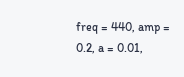freq = 440, amp = 0.2, a = 0.01,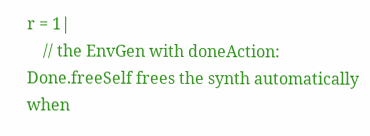r = 1|
    // the EnvGen with doneAction: Done.freeSelf frees the synth automatically when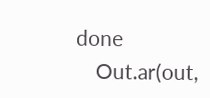done
    Out.ar(out,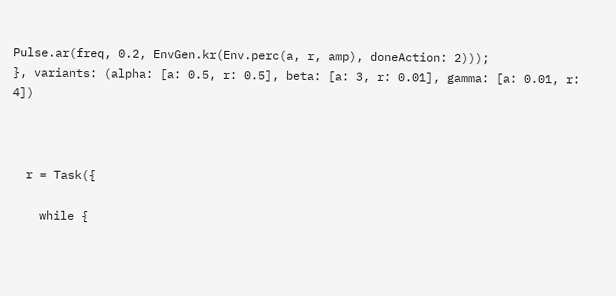Pulse.ar(freq, 0.2, EnvGen.kr(Env.perc(a, r, amp), doneAction: 2)));
}, variants: (alpha: [a: 0.5, r: 0.5], beta: [a: 3, r: 0.01], gamma: [a: 0.01, r: 4])



  r = Task({

    while {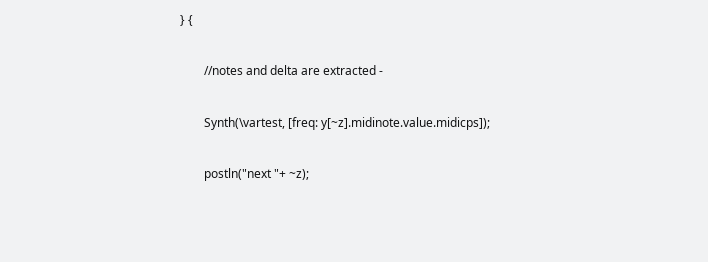} {

        //notes and delta are extracted -

        Synth(\vartest, [freq: y[~z].midinote.value.midicps]);

        postln("next "+ ~z);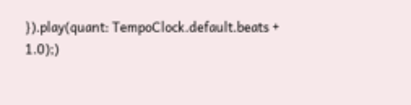}).play(quant: TempoClock.default.beats + 1.0);)